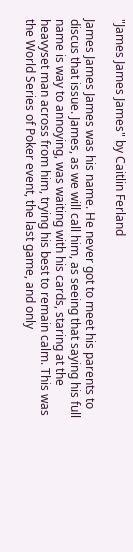"James James James" by Caitlin Ferland

James James James was his name. He never got to meet his parents to discus that issue. James, as we will call him, as seeing that saying his full name is way to annoying, was waiting with his cards, staring at the heavyset man across from him, trying his best to remain calm. This was the World Series of Poker event, the last game, and only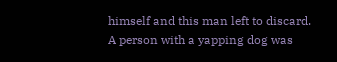himself and this man left to discard. A person with a yapping dog was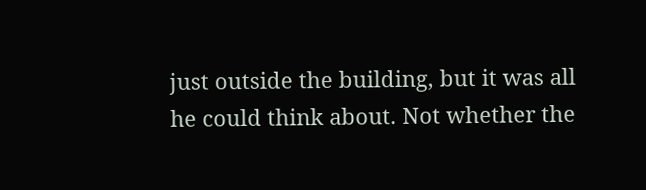just outside the building, but it was all he could think about. Not whether the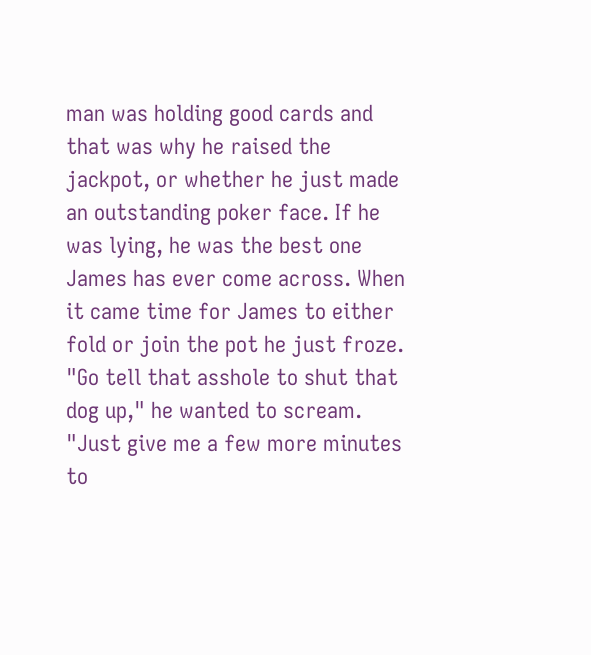man was holding good cards and that was why he raised the jackpot, or whether he just made an outstanding poker face. If he was lying, he was the best one James has ever come across. When it came time for James to either fold or join the pot he just froze. "Go tell that asshole to shut that dog up," he wanted to scream. "Just give me a few more minutes to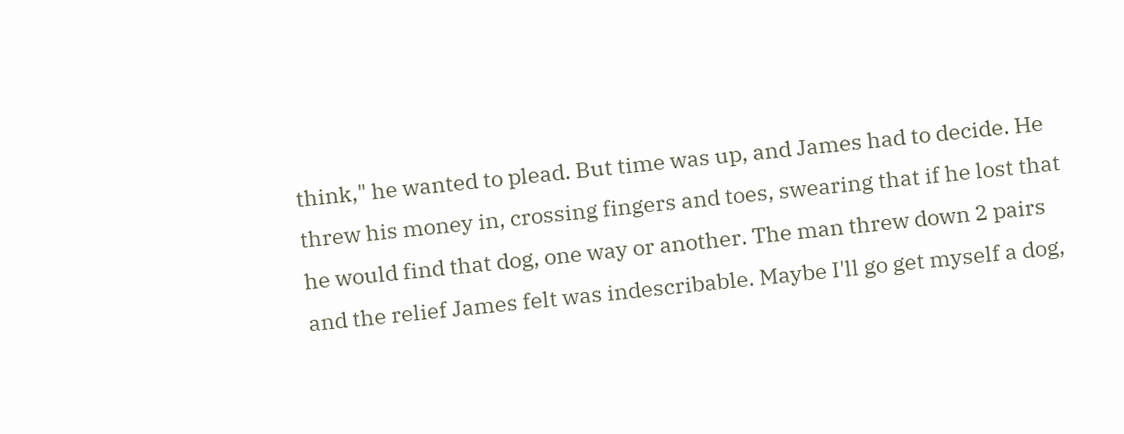think," he wanted to plead. But time was up, and James had to decide. He threw his money in, crossing fingers and toes, swearing that if he lost that he would find that dog, one way or another. The man threw down 2 pairs and the relief James felt was indescribable. Maybe I'll go get myself a dog,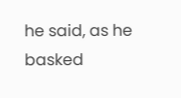he said, as he basked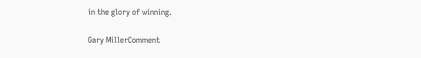in the glory of winning.

Gary MillerComment